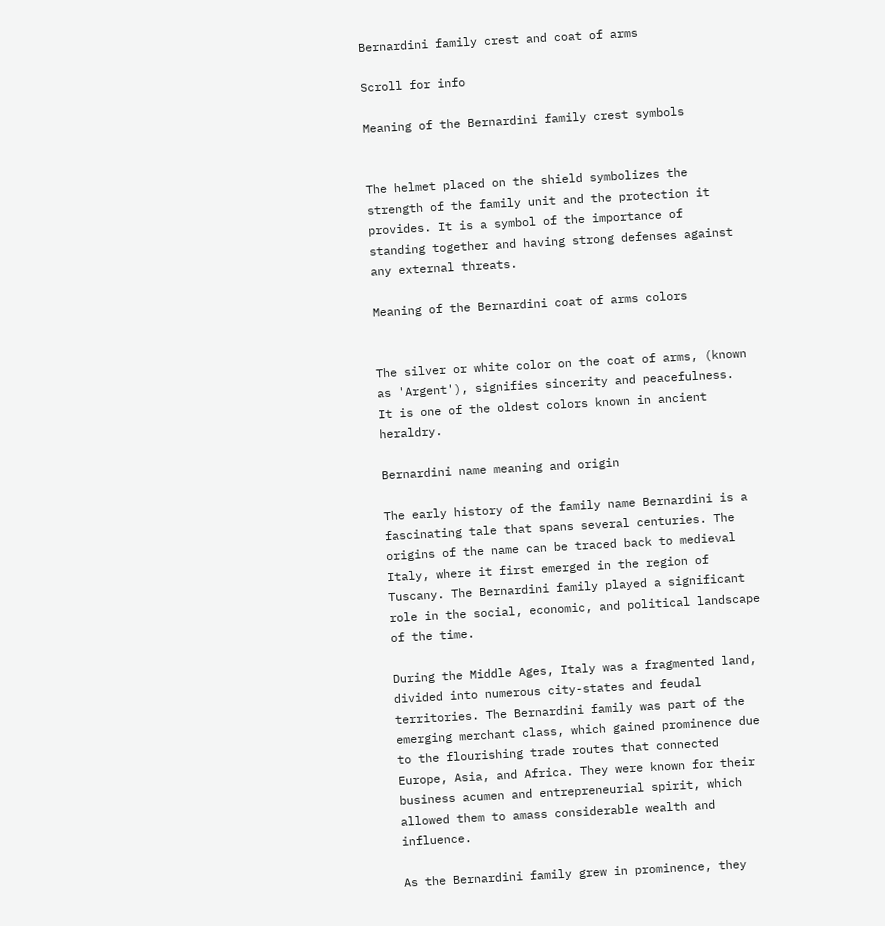Bernardini family crest and coat of arms

Scroll for info

Meaning of the Bernardini family crest symbols


The helmet placed on the shield symbolizes the strength of the family unit and the protection it provides. It is a symbol of the importance of standing together and having strong defenses against any external threats.

Meaning of the Bernardini coat of arms colors


The silver or white color on the coat of arms, (known as 'Argent'), signifies sincerity and peacefulness. It is one of the oldest colors known in ancient heraldry.

Bernardini name meaning and origin

The early history of the family name Bernardini is a fascinating tale that spans several centuries. The origins of the name can be traced back to medieval Italy, where it first emerged in the region of Tuscany. The Bernardini family played a significant role in the social, economic, and political landscape of the time.

During the Middle Ages, Italy was a fragmented land, divided into numerous city-states and feudal territories. The Bernardini family was part of the emerging merchant class, which gained prominence due to the flourishing trade routes that connected Europe, Asia, and Africa. They were known for their business acumen and entrepreneurial spirit, which allowed them to amass considerable wealth and influence.

As the Bernardini family grew in prominence, they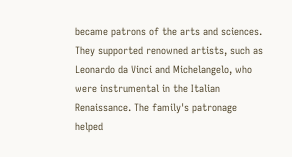became patrons of the arts and sciences. They supported renowned artists, such as Leonardo da Vinci and Michelangelo, who were instrumental in the Italian Renaissance. The family's patronage helped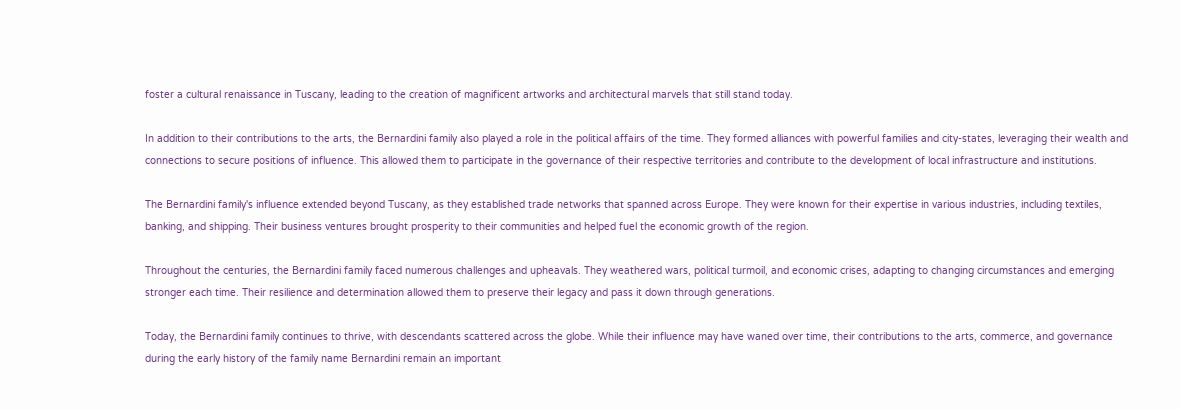foster a cultural renaissance in Tuscany, leading to the creation of magnificent artworks and architectural marvels that still stand today.

In addition to their contributions to the arts, the Bernardini family also played a role in the political affairs of the time. They formed alliances with powerful families and city-states, leveraging their wealth and connections to secure positions of influence. This allowed them to participate in the governance of their respective territories and contribute to the development of local infrastructure and institutions.

The Bernardini family's influence extended beyond Tuscany, as they established trade networks that spanned across Europe. They were known for their expertise in various industries, including textiles, banking, and shipping. Their business ventures brought prosperity to their communities and helped fuel the economic growth of the region.

Throughout the centuries, the Bernardini family faced numerous challenges and upheavals. They weathered wars, political turmoil, and economic crises, adapting to changing circumstances and emerging stronger each time. Their resilience and determination allowed them to preserve their legacy and pass it down through generations.

Today, the Bernardini family continues to thrive, with descendants scattered across the globe. While their influence may have waned over time, their contributions to the arts, commerce, and governance during the early history of the family name Bernardini remain an important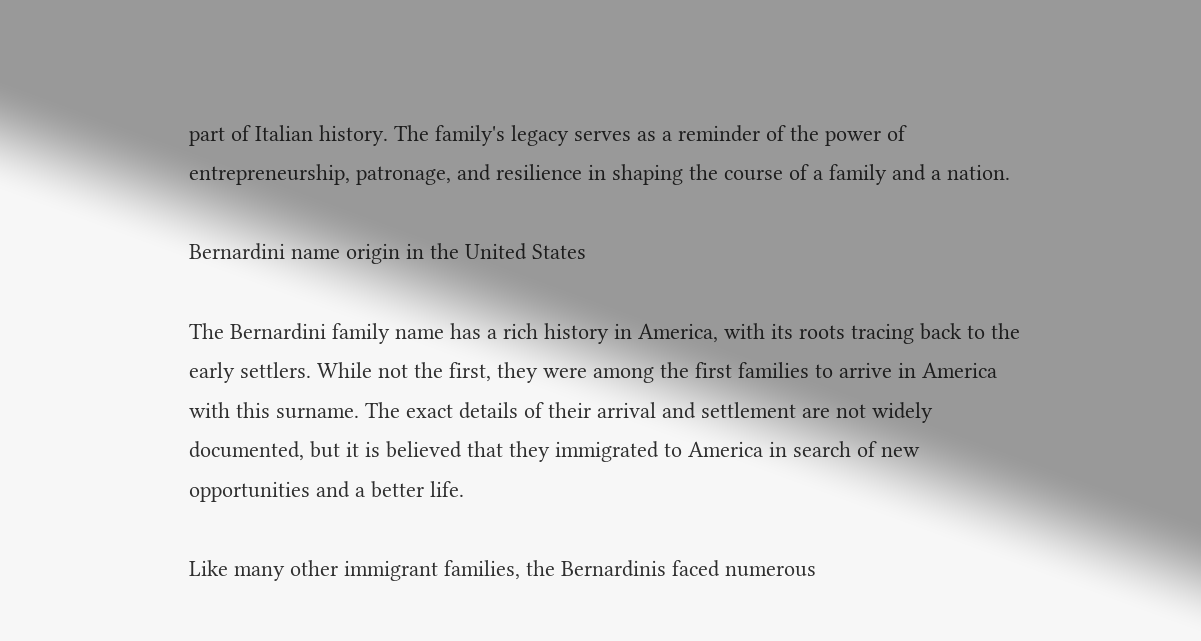part of Italian history. The family's legacy serves as a reminder of the power of entrepreneurship, patronage, and resilience in shaping the course of a family and a nation.

Bernardini name origin in the United States

The Bernardini family name has a rich history in America, with its roots tracing back to the early settlers. While not the first, they were among the first families to arrive in America with this surname. The exact details of their arrival and settlement are not widely documented, but it is believed that they immigrated to America in search of new opportunities and a better life.

Like many other immigrant families, the Bernardinis faced numerous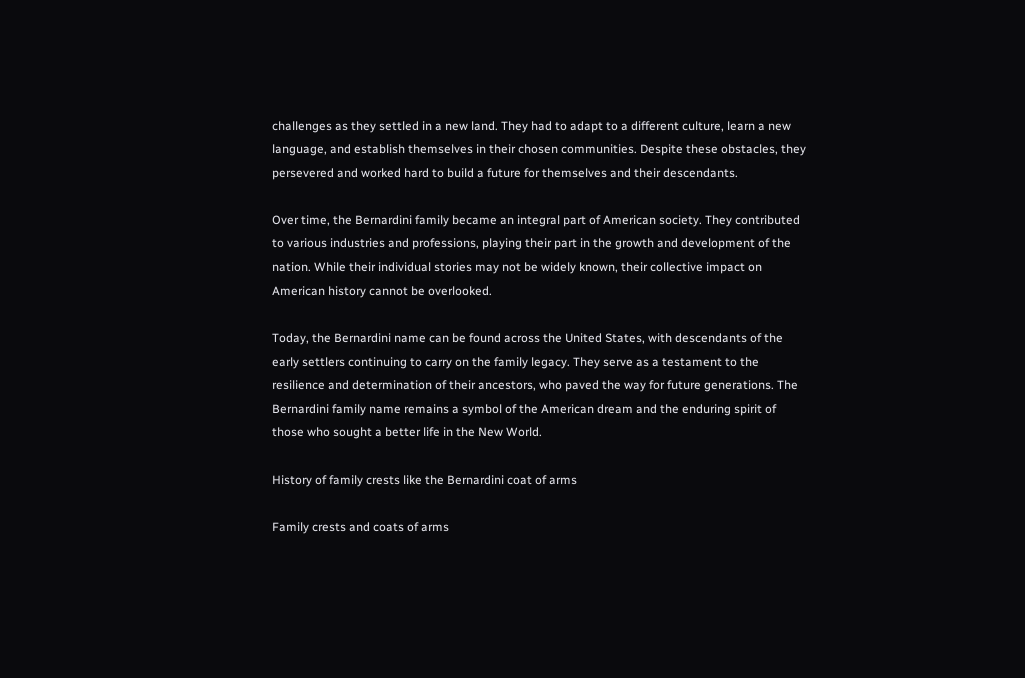challenges as they settled in a new land. They had to adapt to a different culture, learn a new language, and establish themselves in their chosen communities. Despite these obstacles, they persevered and worked hard to build a future for themselves and their descendants.

Over time, the Bernardini family became an integral part of American society. They contributed to various industries and professions, playing their part in the growth and development of the nation. While their individual stories may not be widely known, their collective impact on American history cannot be overlooked.

Today, the Bernardini name can be found across the United States, with descendants of the early settlers continuing to carry on the family legacy. They serve as a testament to the resilience and determination of their ancestors, who paved the way for future generations. The Bernardini family name remains a symbol of the American dream and the enduring spirit of those who sought a better life in the New World.

History of family crests like the Bernardini coat of arms

Family crests and coats of arms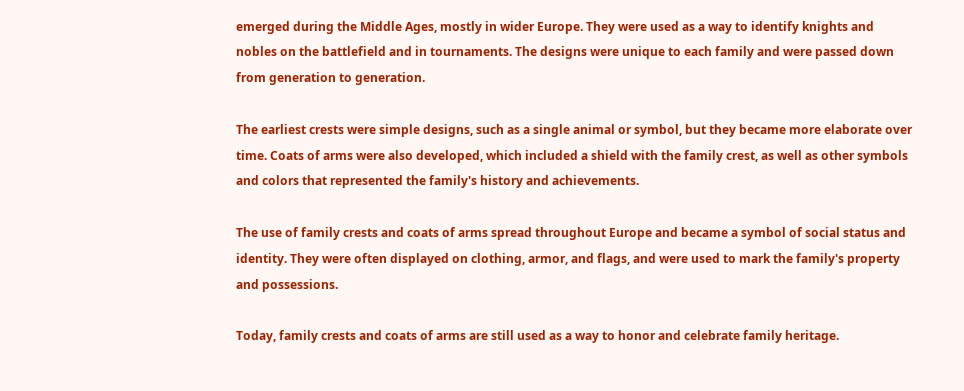emerged during the Middle Ages, mostly in wider Europe. They were used as a way to identify knights and nobles on the battlefield and in tournaments. The designs were unique to each family and were passed down from generation to generation.

The earliest crests were simple designs, such as a single animal or symbol, but they became more elaborate over time. Coats of arms were also developed, which included a shield with the family crest, as well as other symbols and colors that represented the family's history and achievements.

The use of family crests and coats of arms spread throughout Europe and became a symbol of social status and identity. They were often displayed on clothing, armor, and flags, and were used to mark the family's property and possessions.

Today, family crests and coats of arms are still used as a way to honor and celebrate family heritage.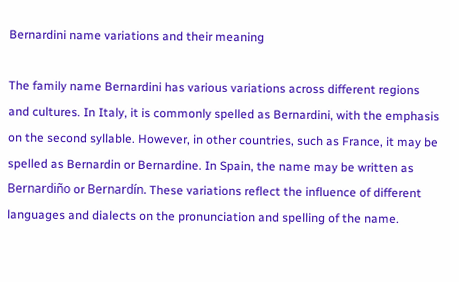Bernardini name variations and their meaning

The family name Bernardini has various variations across different regions and cultures. In Italy, it is commonly spelled as Bernardini, with the emphasis on the second syllable. However, in other countries, such as France, it may be spelled as Bernardin or Bernardine. In Spain, the name may be written as Bernardiño or Bernardín. These variations reflect the influence of different languages and dialects on the pronunciation and spelling of the name.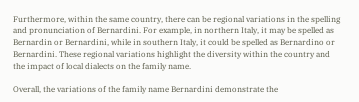Furthermore, within the same country, there can be regional variations in the spelling and pronunciation of Bernardini. For example, in northern Italy, it may be spelled as Bernardin or Bernardini, while in southern Italy, it could be spelled as Bernardino or Bernardini. These regional variations highlight the diversity within the country and the impact of local dialects on the family name.

Overall, the variations of the family name Bernardini demonstrate the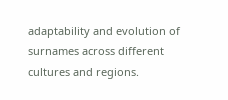adaptability and evolution of surnames across different cultures and regions.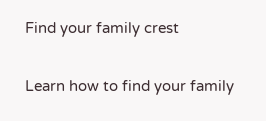Find your family crest

Learn how to find your family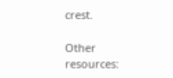crest.

Other resources: